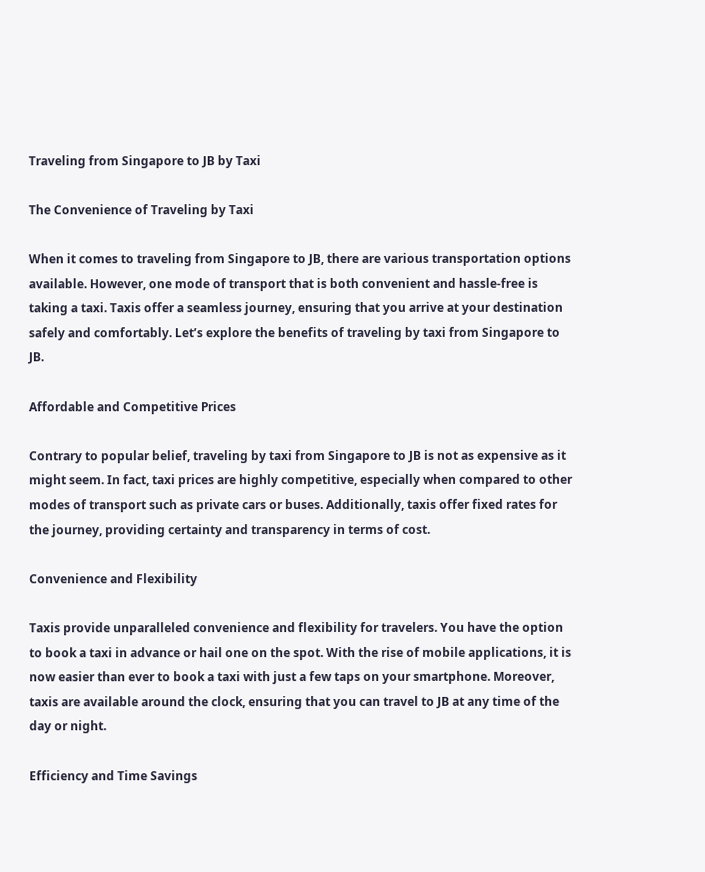Traveling from Singapore to JB by Taxi

The Convenience of Traveling by Taxi

When it comes to traveling from Singapore to JB, there are various transportation options available. However, one mode of transport that is both convenient and hassle-free is taking a taxi. Taxis offer a seamless journey, ensuring that you arrive at your destination safely and comfortably. Let’s explore the benefits of traveling by taxi from Singapore to JB.

Affordable and Competitive Prices

Contrary to popular belief, traveling by taxi from Singapore to JB is not as expensive as it might seem. In fact, taxi prices are highly competitive, especially when compared to other modes of transport such as private cars or buses. Additionally, taxis offer fixed rates for the journey, providing certainty and transparency in terms of cost.

Convenience and Flexibility

Taxis provide unparalleled convenience and flexibility for travelers. You have the option to book a taxi in advance or hail one on the spot. With the rise of mobile applications, it is now easier than ever to book a taxi with just a few taps on your smartphone. Moreover, taxis are available around the clock, ensuring that you can travel to JB at any time of the day or night.

Efficiency and Time Savings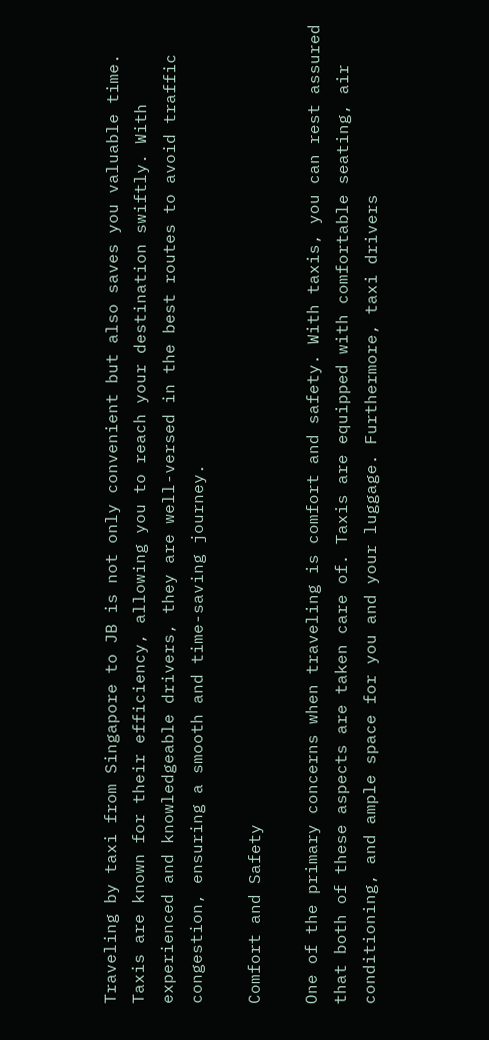Traveling by taxi from Singapore to JB is not only convenient but also saves you valuable time. Taxis are known for their efficiency, allowing you to reach your destination swiftly. With experienced and knowledgeable drivers, they are well-versed in the best routes to avoid traffic congestion, ensuring a smooth and time-saving journey.

Comfort and Safety

One of the primary concerns when traveling is comfort and safety. With taxis, you can rest assured that both of these aspects are taken care of. Taxis are equipped with comfortable seating, air conditioning, and ample space for you and your luggage. Furthermore, taxi drivers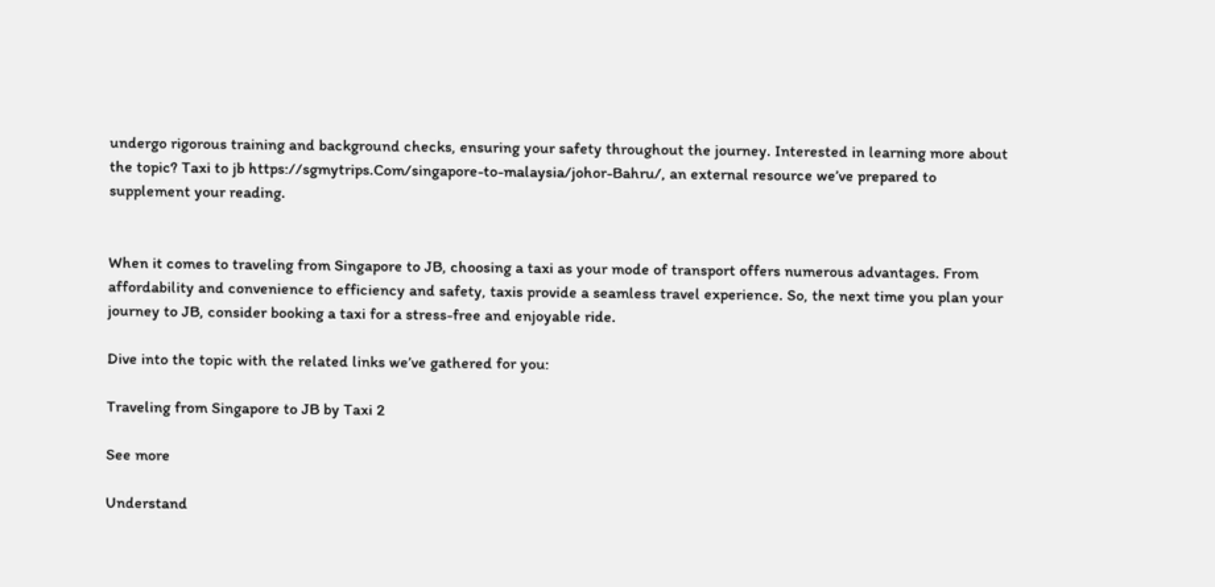undergo rigorous training and background checks, ensuring your safety throughout the journey. Interested in learning more about the topic? Taxi to jb https://sgmytrips.Com/singapore-to-malaysia/johor-Bahru/, an external resource we’ve prepared to supplement your reading.


When it comes to traveling from Singapore to JB, choosing a taxi as your mode of transport offers numerous advantages. From affordability and convenience to efficiency and safety, taxis provide a seamless travel experience. So, the next time you plan your journey to JB, consider booking a taxi for a stress-free and enjoyable ride.

Dive into the topic with the related links we’ve gathered for you:

Traveling from Singapore to JB by Taxi 2

See more

Understand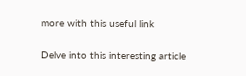more with this useful link

Delve into this interesting article